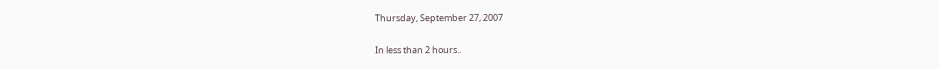Thursday, September 27, 2007

In less than 2 hours..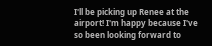I'll be picking up Renee at the airport! I'm happy because I've so been looking forward to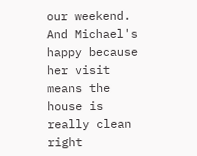our weekend. And Michael's happy because her visit means the house is really clean right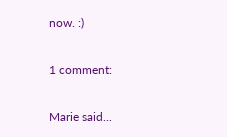now. :)

1 comment:

Marie said...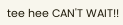tee hee CAN'T WAIT!!